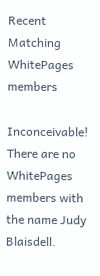Recent Matching
WhitePages members

Inconceivable! There are no WhitePages members with the name Judy Blaisdell.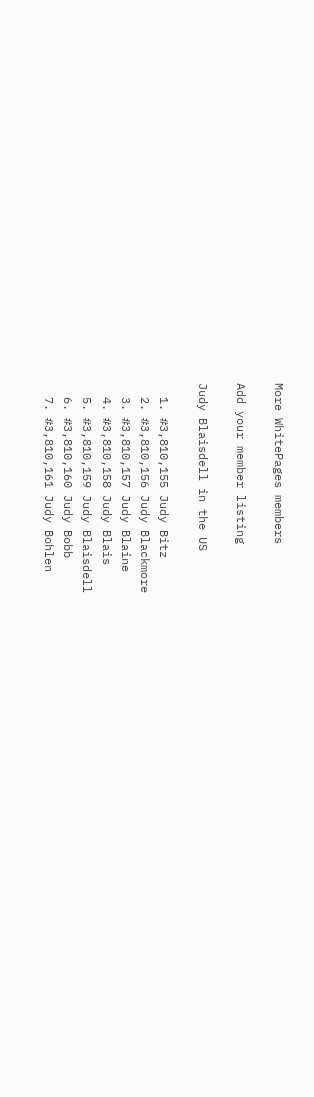More WhitePages members

Add your member listing

Judy Blaisdell in the US

  1. #3,810,155 Judy Bitz
  2. #3,810,156 Judy Blackmore
  3. #3,810,157 Judy Blaine
  4. #3,810,158 Judy Blais
  5. #3,810,159 Judy Blaisdell
  6. #3,810,160 Judy Bobb
  7. #3,810,161 Judy Bohlen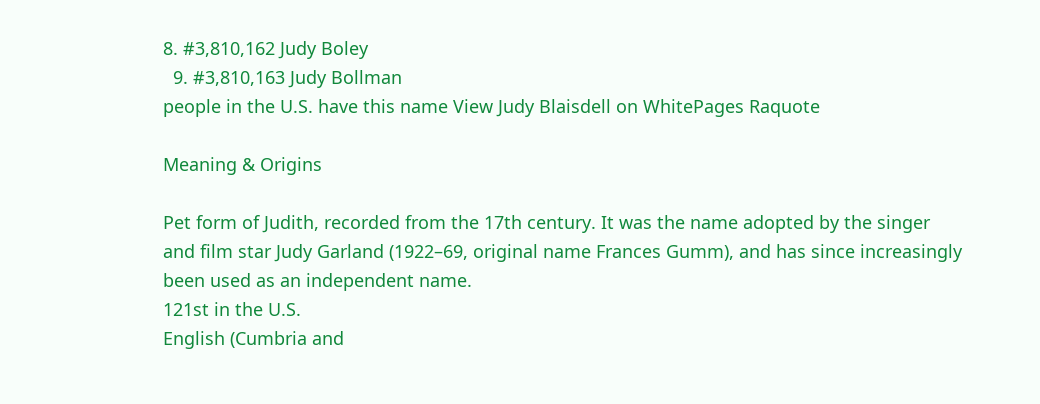8. #3,810,162 Judy Boley
  9. #3,810,163 Judy Bollman
people in the U.S. have this name View Judy Blaisdell on WhitePages Raquote

Meaning & Origins

Pet form of Judith, recorded from the 17th century. It was the name adopted by the singer and film star Judy Garland (1922–69, original name Frances Gumm), and has since increasingly been used as an independent name.
121st in the U.S.
English (Cumbria and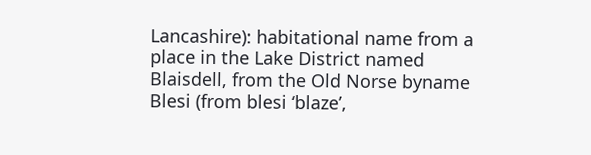Lancashire): habitational name from a place in the Lake District named Blaisdell, from the Old Norse byname Blesi (from blesi ‘blaze’,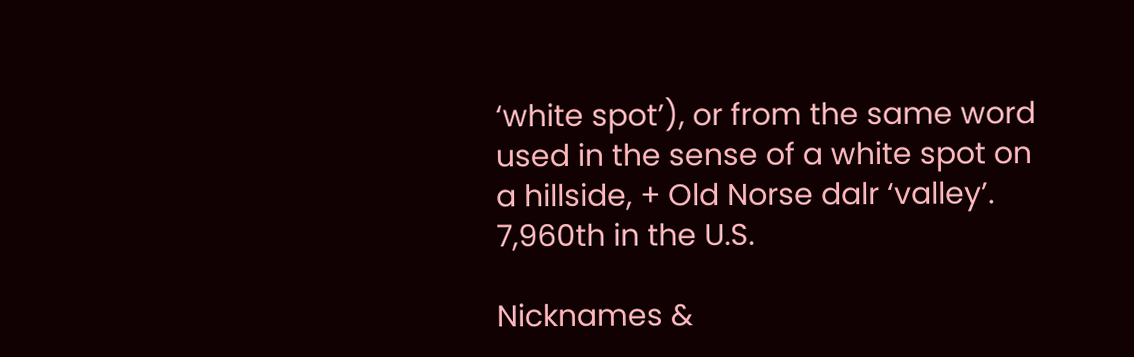‘white spot’), or from the same word used in the sense of a white spot on a hillside, + Old Norse dalr ‘valley’.
7,960th in the U.S.

Nicknames &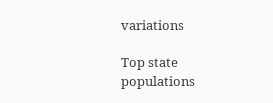variations

Top state populations